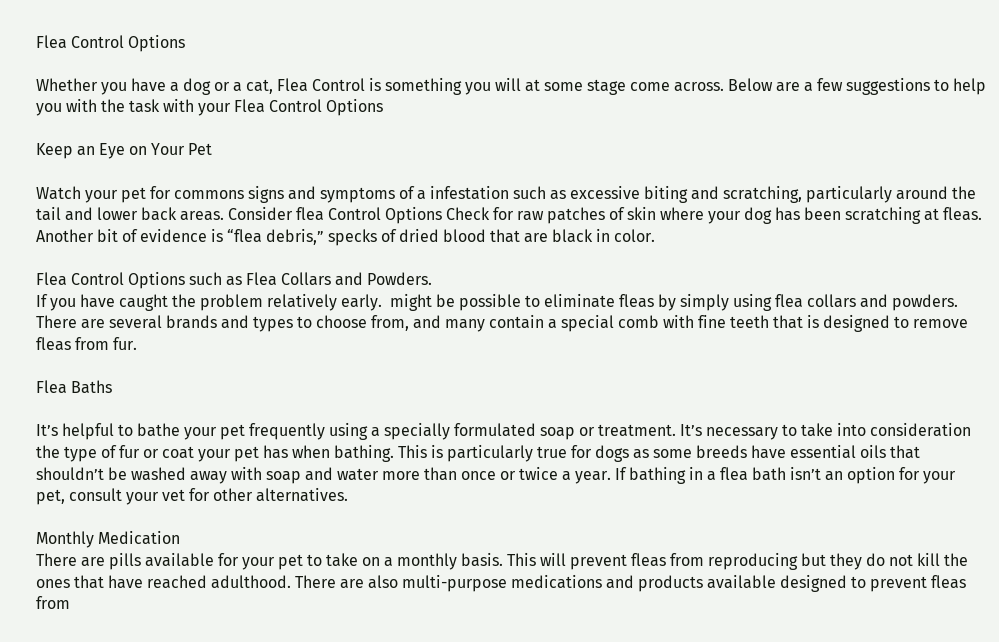Flea Control Options

Whether you have a dog or a cat, Flea Control is something you will at some stage come across. Below are a few suggestions to help you with the task with your Flea Control Options

Keep an Eye on Your Pet

Watch your pet for commons signs and symptoms of a infestation such as excessive biting and scratching, particularly around the tail and lower back areas. Consider flea Control Options Check for raw patches of skin where your dog has been scratching at fleas. Another bit of evidence is “flea debris,” specks of dried blood that are black in color.

Flea Control Options such as Flea Collars and Powders.
If you have caught the problem relatively early.  might be possible to eliminate fleas by simply using flea collars and powders. There are several brands and types to choose from, and many contain a special comb with fine teeth that is designed to remove fleas from fur.

Flea Baths

It’s helpful to bathe your pet frequently using a specially formulated soap or treatment. It’s necessary to take into consideration the type of fur or coat your pet has when bathing. This is particularly true for dogs as some breeds have essential oils that shouldn’t be washed away with soap and water more than once or twice a year. If bathing in a flea bath isn’t an option for your pet, consult your vet for other alternatives.

Monthly Medication
There are pills available for your pet to take on a monthly basis. This will prevent fleas from reproducing but they do not kill the ones that have reached adulthood. There are also multi-purpose medications and products available designed to prevent fleas from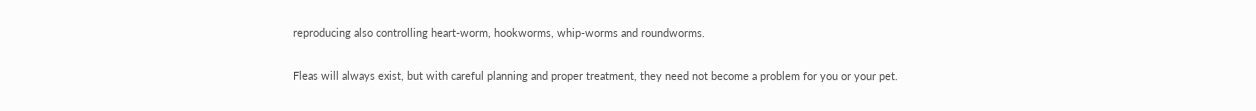reproducing also controlling heart-worm, hookworms, whip-worms and roundworms.

Fleas will always exist, but with careful planning and proper treatment, they need not become a problem for you or your pet.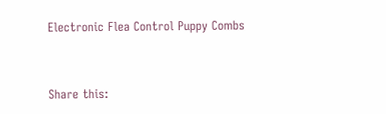Electronic Flea Control Puppy Combs


Share this: